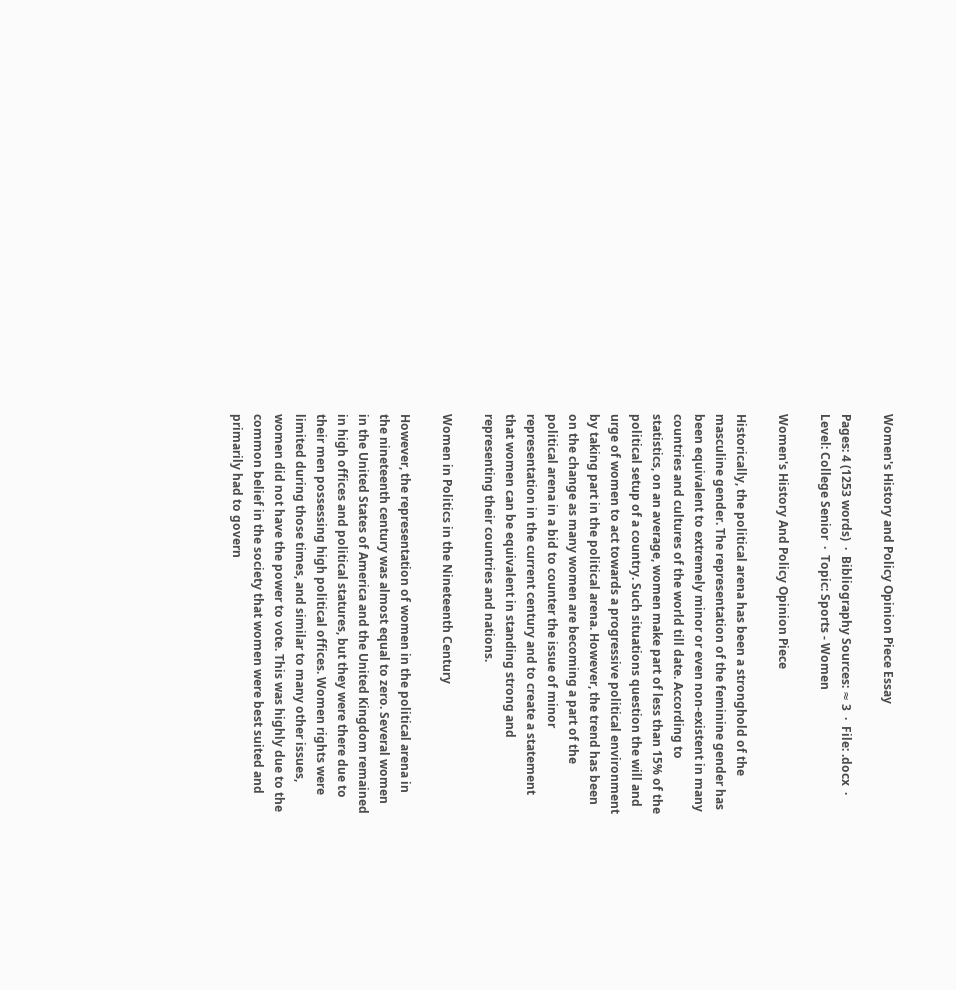Women's History and Policy Opinion Piece Essay

Pages: 4 (1253 words)  ·  Bibliography Sources: ≈ 3  ·  File: .docx  ·  Level: College Senior  ·  Topic: Sports - Women

Women's History And Policy Opinion Piece

Historically, the political arena has been a stronghold of the masculine gender. The representation of the feminine gender has been equivalent to extremely minor or even non-existent in many countries and cultures of the world till date. According to statistics, on an average, women make part of less than 15% of the political setup of a country. Such situations question the will and urge of women to act towards a progressive political environment by taking part in the political arena. However, the trend has been on the change as many women are becoming a part of the political arena in a bid to counter the issue of minor representation in the current century and to create a statement that women can be equivalent in standing strong and representing their countries and nations.

Women in Politics in the Nineteenth Century

However, the representation of women in the political arena in the nineteenth century was almost equal to zero. Several women in the United States of America and the United Kingdom remained in high offices and political statures, but they were there due to their men possessing high political offices. Women rights were limited during those times, and similar to many other issues, women did not have the power to vote. This was highly due to the common belief in the society that women were best suited and primarily had to govern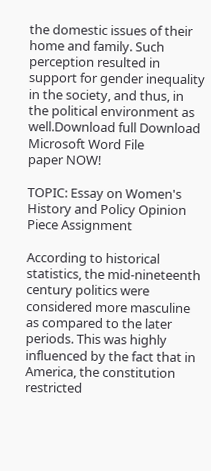the domestic issues of their home and family. Such perception resulted in support for gender inequality in the society, and thus, in the political environment as well.Download full Download Microsoft Word File
paper NOW!

TOPIC: Essay on Women's History and Policy Opinion Piece Assignment

According to historical statistics, the mid-nineteenth century politics were considered more masculine as compared to the later periods. This was highly influenced by the fact that in America, the constitution restricted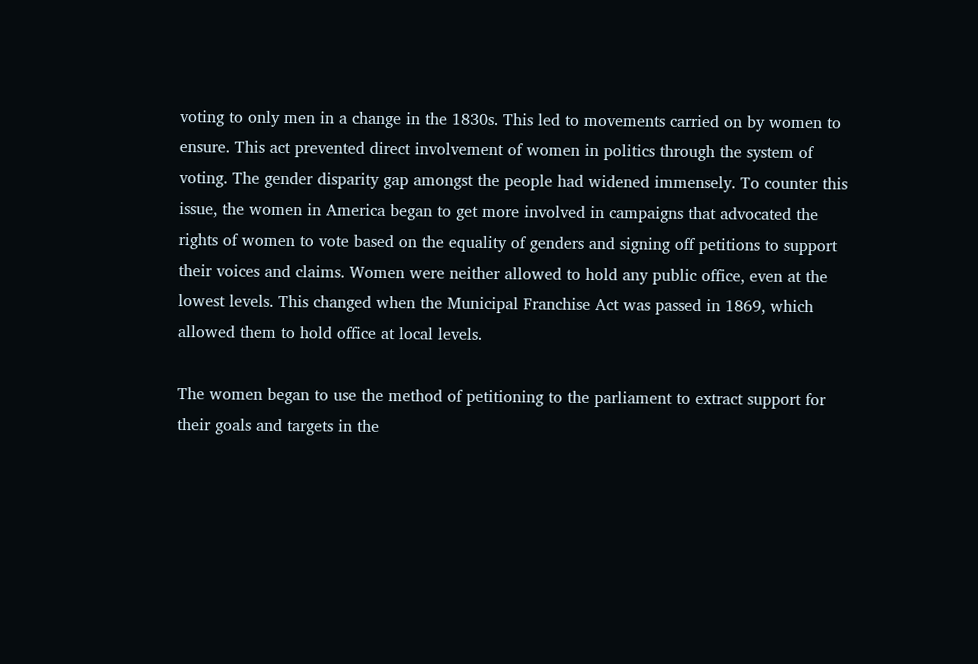voting to only men in a change in the 1830s. This led to movements carried on by women to ensure. This act prevented direct involvement of women in politics through the system of voting. The gender disparity gap amongst the people had widened immensely. To counter this issue, the women in America began to get more involved in campaigns that advocated the rights of women to vote based on the equality of genders and signing off petitions to support their voices and claims. Women were neither allowed to hold any public office, even at the lowest levels. This changed when the Municipal Franchise Act was passed in 1869, which allowed them to hold office at local levels.

The women began to use the method of petitioning to the parliament to extract support for their goals and targets in the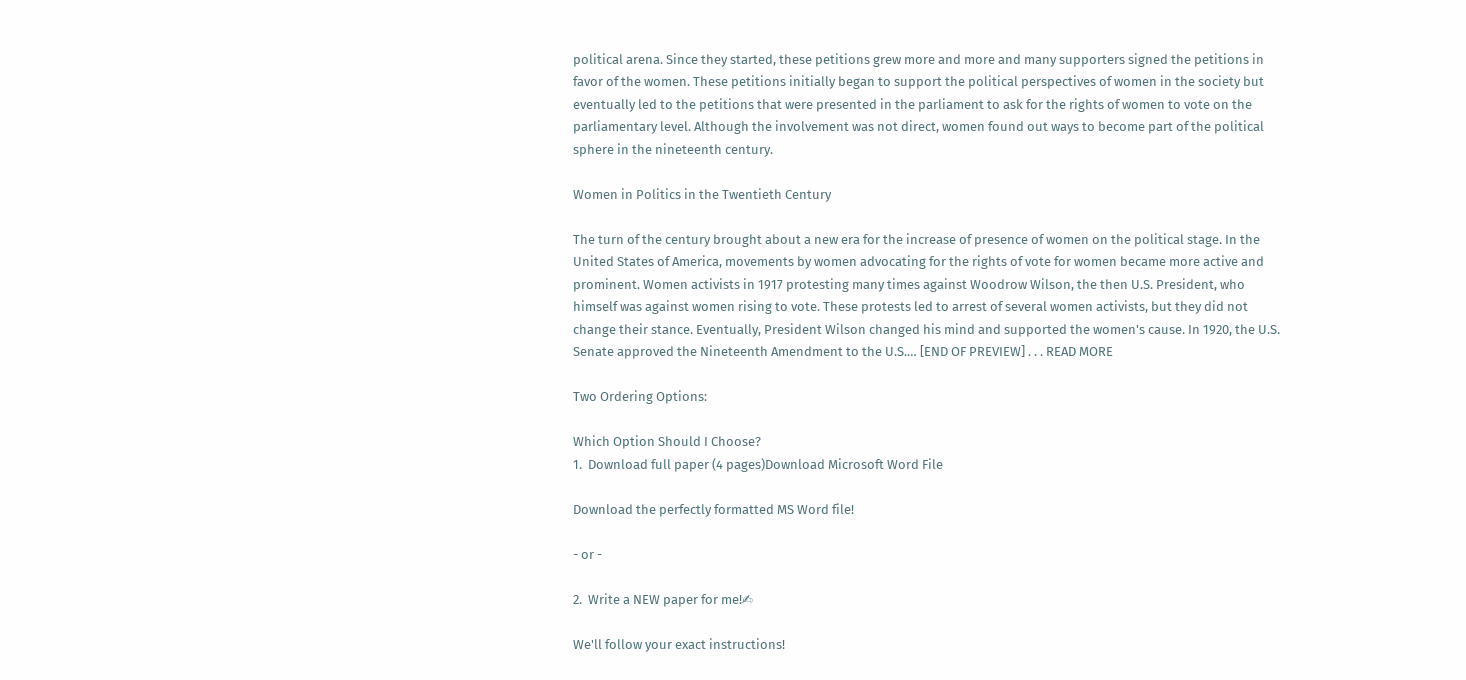political arena. Since they started, these petitions grew more and more and many supporters signed the petitions in favor of the women. These petitions initially began to support the political perspectives of women in the society but eventually led to the petitions that were presented in the parliament to ask for the rights of women to vote on the parliamentary level. Although the involvement was not direct, women found out ways to become part of the political sphere in the nineteenth century.

Women in Politics in the Twentieth Century

The turn of the century brought about a new era for the increase of presence of women on the political stage. In the United States of America, movements by women advocating for the rights of vote for women became more active and prominent. Women activists in 1917 protesting many times against Woodrow Wilson, the then U.S. President, who himself was against women rising to vote. These protests led to arrest of several women activists, but they did not change their stance. Eventually, President Wilson changed his mind and supported the women's cause. In 1920, the U.S. Senate approved the Nineteenth Amendment to the U.S.… [END OF PREVIEW] . . . READ MORE

Two Ordering Options:

Which Option Should I Choose?
1.  Download full paper (4 pages)Download Microsoft Word File

Download the perfectly formatted MS Word file!

- or -

2.  Write a NEW paper for me!✍

We'll follow your exact instructions!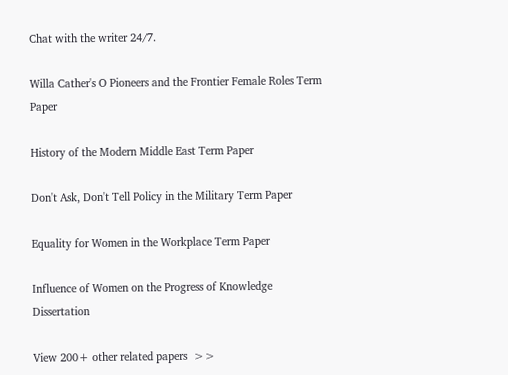Chat with the writer 24/7.

Willa Cather's O Pioneers and the Frontier Female Roles Term Paper

History of the Modern Middle East Term Paper

Don't Ask, Don't Tell Policy in the Military Term Paper

Equality for Women in the Workplace Term Paper

Influence of Women on the Progress of Knowledge Dissertation

View 200+ other related papers  >>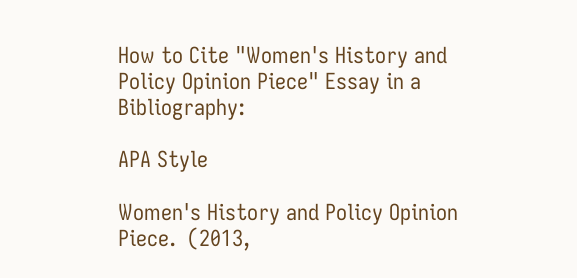How to Cite "Women's History and Policy Opinion Piece" Essay in a Bibliography:

APA Style

Women's History and Policy Opinion Piece.  (2013,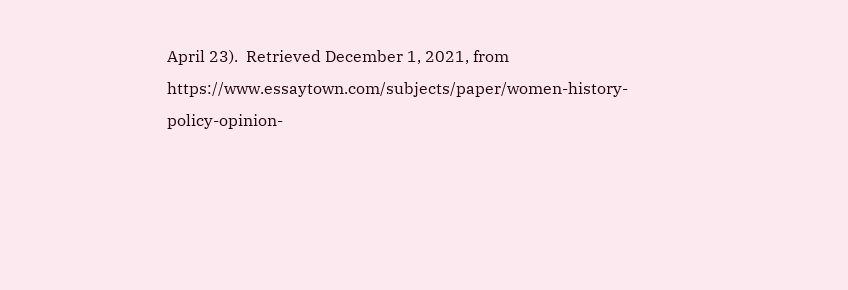April 23).  Retrieved December 1, 2021, from https://www.essaytown.com/subjects/paper/women-history-policy-opinion-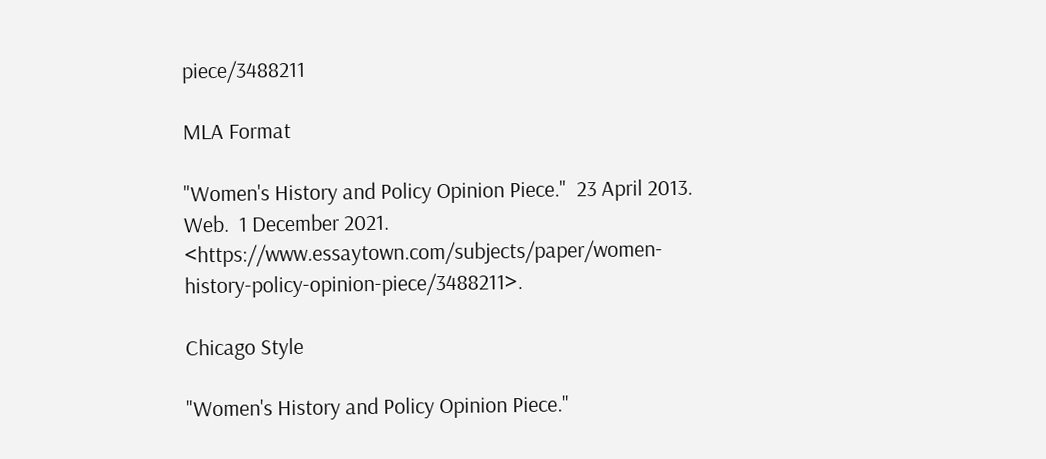piece/3488211

MLA Format

"Women's History and Policy Opinion Piece."  23 April 2013.  Web.  1 December 2021. <https://www.essaytown.com/subjects/paper/women-history-policy-opinion-piece/3488211>.

Chicago Style

"Women's History and Policy Opinion Piece."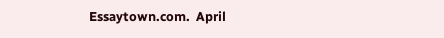Essaytown.com.  April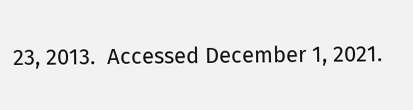23, 2013.  Accessed December 1, 2021.